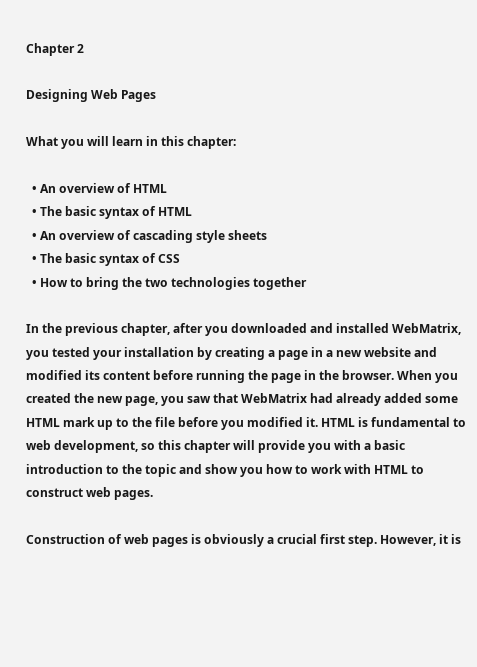Chapter 2

Designing Web Pages

What you will learn in this chapter:

  • An overview of HTML
  • The basic syntax of HTML
  • An overview of cascading style sheets
  • The basic syntax of CSS
  • How to bring the two technologies together

In the previous chapter, after you downloaded and installed WebMatrix, you tested your installation by creating a page in a new website and modified its content before running the page in the browser. When you created the new page, you saw that WebMatrix had already added some HTML mark up to the file before you modified it. HTML is fundamental to web development, so this chapter will provide you with a basic introduction to the topic and show you how to work with HTML to construct web pages.

Construction of web pages is obviously a crucial first step. However, it is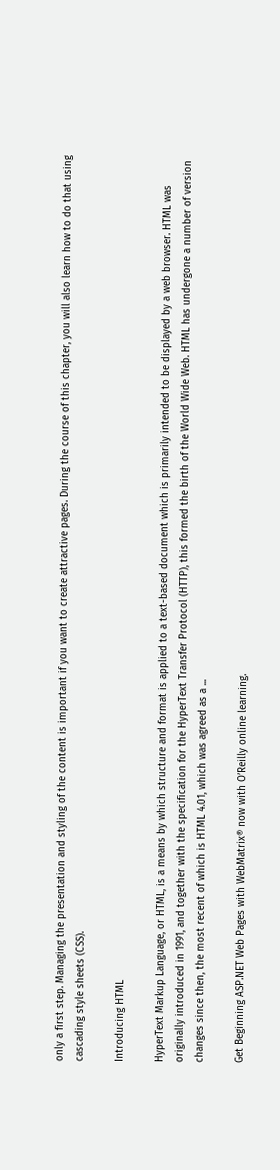only a first step. Managing the presentation and styling of the content is important if you want to create attractive pages. During the course of this chapter, you will also learn how to do that using cascading style sheets (CSS).

Introducing HTML

HyperText Markup Language, or HTML, is a means by which structure and format is applied to a text-based document which is primarily intended to be displayed by a web browser. HTML was originally introduced in 1991, and together with the specification for the HyperText Transfer Protocol (HTTP), this formed the birth of the World Wide Web. HTML has undergone a number of version changes since then, the most recent of which is HTML 4.01, which was agreed as a ...

Get Beginning ASP.NET Web Pages with WebMatrix® now with O’Reilly online learning.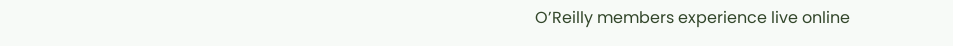O’Reilly members experience live online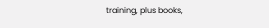training, plus books,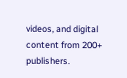videos, and digital content from 200+ publishers.